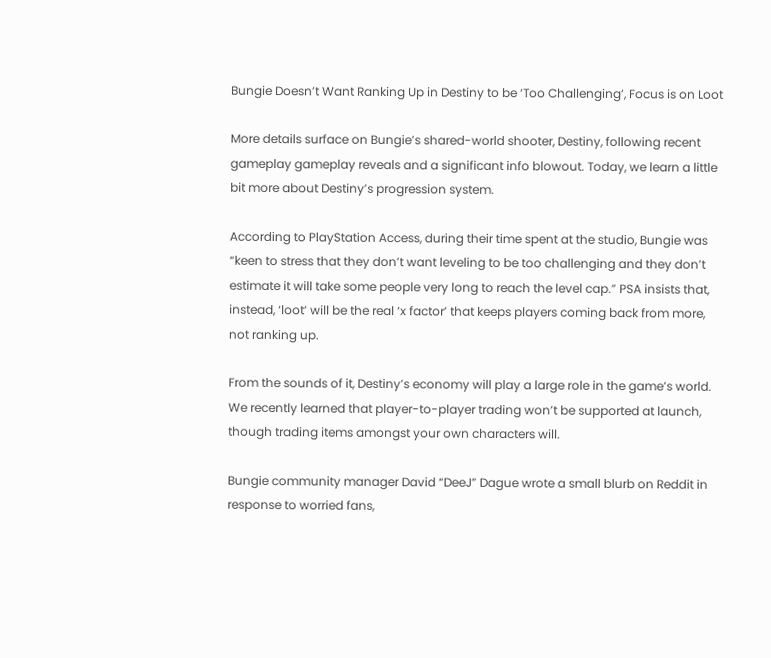Bungie Doesn’t Want Ranking Up in Destiny to be ‘Too Challenging’, Focus is on Loot

More details surface on Bungie’s shared-world shooter, Destiny, following recent gameplay gameplay reveals and a significant info blowout. Today, we learn a little bit more about Destiny’s progression system.

According to PlayStation Access, during their time spent at the studio, Bungie was “keen to stress that they don’t want leveling to be too challenging and they don’t estimate it will take some people very long to reach the level cap.” PSA insists that, instead, ‘loot’ will be the real ‘x factor’ that keeps players coming back from more, not ranking up.

From the sounds of it, Destiny’s economy will play a large role in the game’s world. We recently learned that player-to-player trading won’t be supported at launch, though trading items amongst your own characters will.

Bungie community manager David “DeeJ” Dague wrote a small blurb on Reddit in response to worried fans,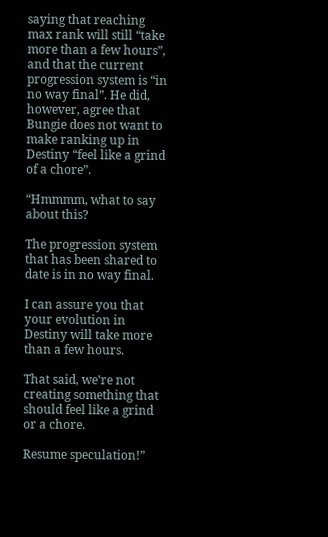saying that reaching max rank will still “take more than a few hours”, and that the current progression system is “in no way final”. He did, however, agree that Bungie does not want to make ranking up in Destiny “feel like a grind of a chore”.

“Hmmmm, what to say about this?

The progression system that has been shared to date is in no way final.

I can assure you that your evolution in Destiny will take more than a few hours.

That said, we’re not creating something that should feel like a grind or a chore.

Resume speculation!”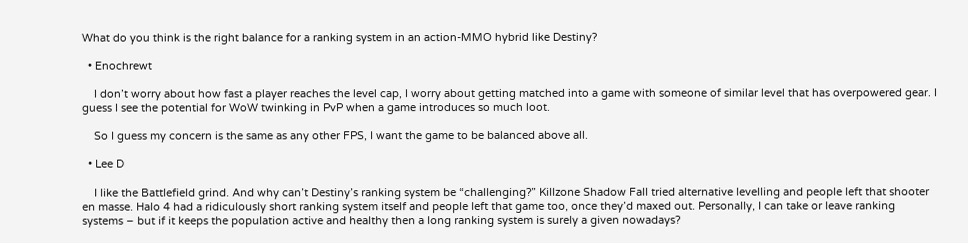What do you think is the right balance for a ranking system in an action-MMO hybrid like Destiny?

  • Enochrewt

    I don’t worry about how fast a player reaches the level cap, I worry about getting matched into a game with someone of similar level that has overpowered gear. I guess I see the potential for WoW twinking in PvP when a game introduces so much loot.

    So I guess my concern is the same as any other FPS, I want the game to be balanced above all.

  • Lee D

    I like the Battlefield grind. And why can’t Destiny’s ranking system be “challenging?” Killzone Shadow Fall tried alternative levelling and people left that shooter en masse. Halo 4 had a ridiculously short ranking system itself and people left that game too, once they’d maxed out. Personally, I can take or leave ranking systems – but if it keeps the population active and healthy then a long ranking system is surely a given nowadays?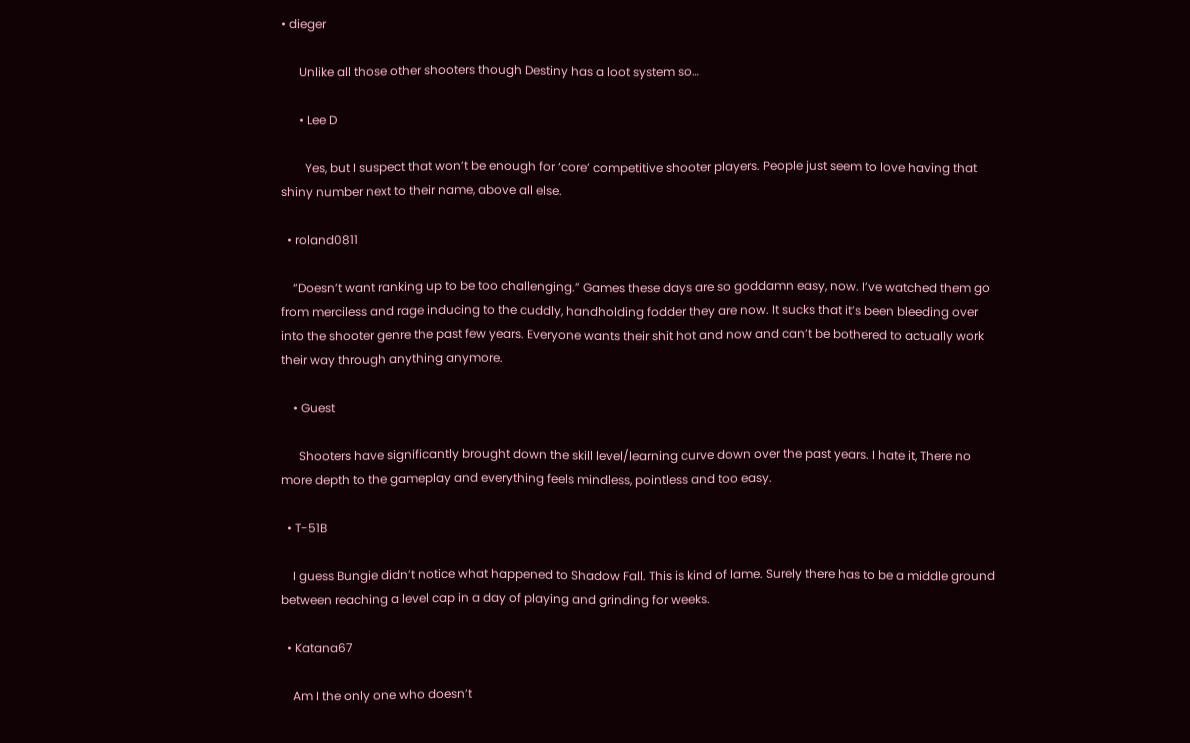• dieger

      Unlike all those other shooters though Destiny has a loot system so…

      • Lee D

        Yes, but I suspect that won’t be enough for ‘core’ competitive shooter players. People just seem to love having that shiny number next to their name, above all else.

  • roland0811

    “Doesn’t want ranking up to be too challenging.” Games these days are so goddamn easy, now. I’ve watched them go from merciless and rage inducing to the cuddly, handholding fodder they are now. It sucks that it’s been bleeding over into the shooter genre the past few years. Everyone wants their shit hot and now and can’t be bothered to actually work their way through anything anymore.

    • Guest

      Shooters have significantly brought down the skill level/learning curve down over the past years. I hate it, There no more depth to the gameplay and everything feels mindless, pointless and too easy.

  • T-51B

    I guess Bungie didn’t notice what happened to Shadow Fall. This is kind of lame. Surely there has to be a middle ground between reaching a level cap in a day of playing and grinding for weeks.

  • Katana67

    Am I the only one who doesn’t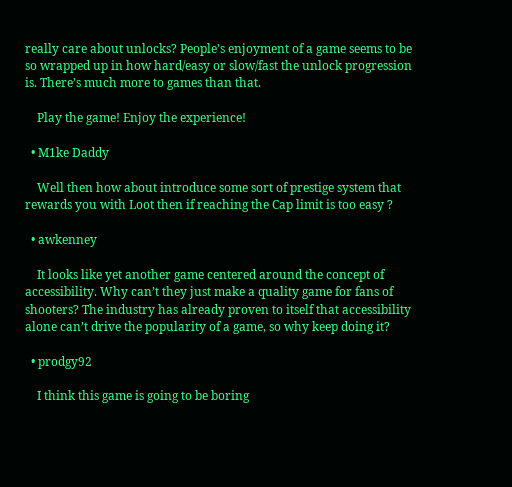really care about unlocks? People’s enjoyment of a game seems to be so wrapped up in how hard/easy or slow/fast the unlock progression is. There’s much more to games than that.

    Play the game! Enjoy the experience!

  • M1ke Daddy

    Well then how about introduce some sort of prestige system that rewards you with Loot then if reaching the Cap limit is too easy ?

  • awkenney

    It looks like yet another game centered around the concept of accessibility. Why can’t they just make a quality game for fans of shooters? The industry has already proven to itself that accessibility alone can’t drive the popularity of a game, so why keep doing it?

  • prodgy92

    I think this game is going to be boring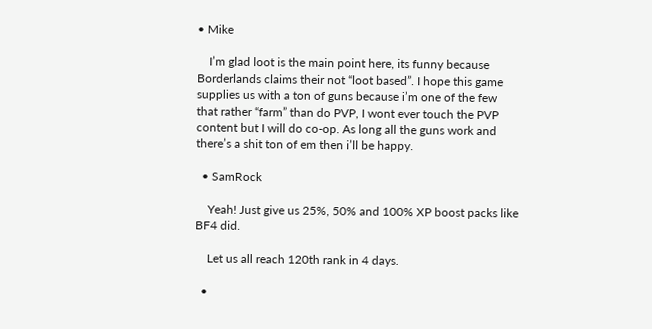• Mike

    I’m glad loot is the main point here, its funny because Borderlands claims their not “loot based”. I hope this game supplies us with a ton of guns because i’m one of the few that rather “farm” than do PVP, I wont ever touch the PVP content but I will do co-op. As long all the guns work and there’s a shit ton of em then i’ll be happy.

  • SamRock

    Yeah! Just give us 25%, 50% and 100% XP boost packs like BF4 did.

    Let us all reach 120th rank in 4 days.

  •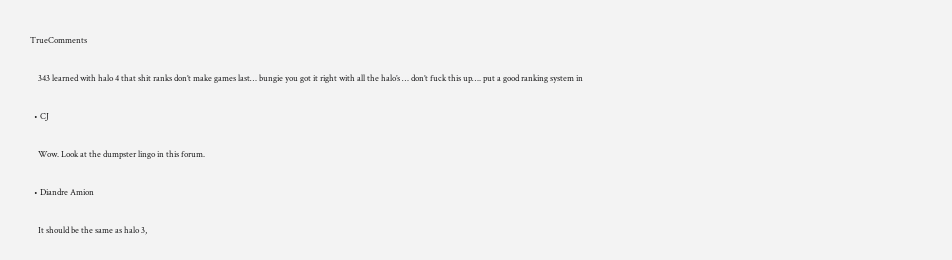TrueComments

    343 learned with halo 4 that shit ranks don’t make games last… bungie you got it right with all the halo’s … don’t fuck this up…. put a good ranking system in

  • CJ

    Wow. Look at the dumpster lingo in this forum.

  • Diandre Amion

    It should be the same as halo 3,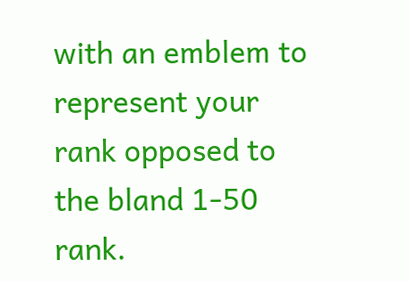with an emblem to represent your rank opposed to the bland 1-50 rank.